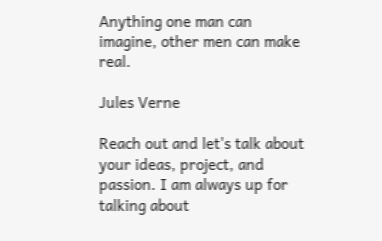Anything one man can imagine, other men can make real.

Jules Verne

Reach out and let's talk about your ideas, project, and passion. I am always up for talking about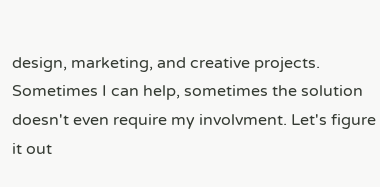design, marketing, and creative projects. Sometimes I can help, sometimes the solution doesn't even require my involvment. Let's figure it out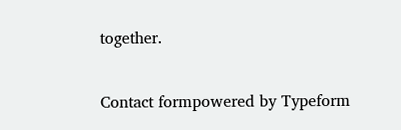together.

Contact formpowered by Typeform